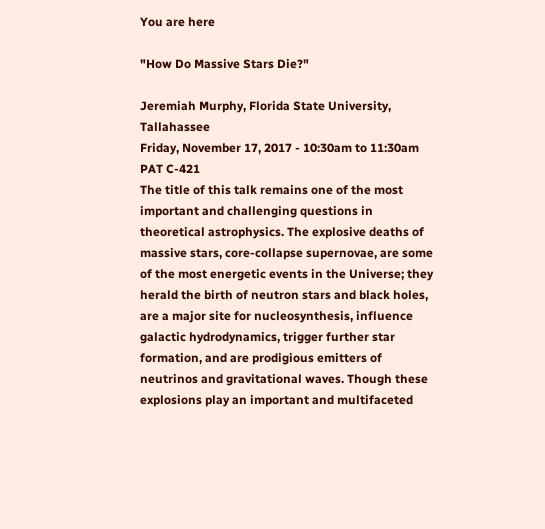You are here

"How Do Massive Stars Die?"

Jeremiah Murphy, Florida State University, Tallahassee
Friday, November 17, 2017 - 10:30am to 11:30am
PAT C-421
The title of this talk remains one of the most important and challenging questions in theoretical astrophysics. The explosive deaths of massive stars, core-collapse supernovae, are some of the most energetic events in the Universe; they herald the birth of neutron stars and black holes, are a major site for nucleosynthesis, influence galactic hydrodynamics, trigger further star formation, and are prodigious emitters of neutrinos and gravitational waves. Though these explosions play an important and multifaceted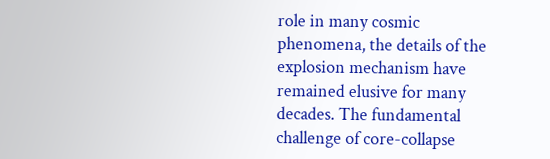role in many cosmic phenomena, the details of the explosion mechanism have remained elusive for many decades. The fundamental challenge of core-collapse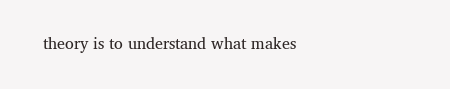theory is to understand what makes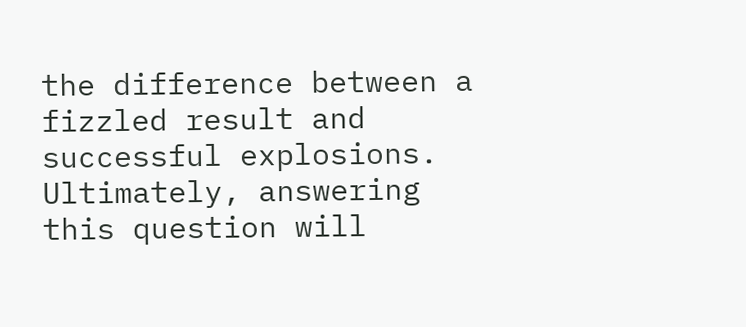the difference between a fizzled result and successful explosions. Ultimately, answering this question will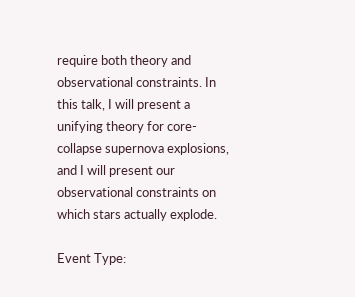require both theory and observational constraints. In this talk, I will present a unifying theory for core-collapse supernova explosions, and I will present our observational constraints on which stars actually explode.

Event Type: